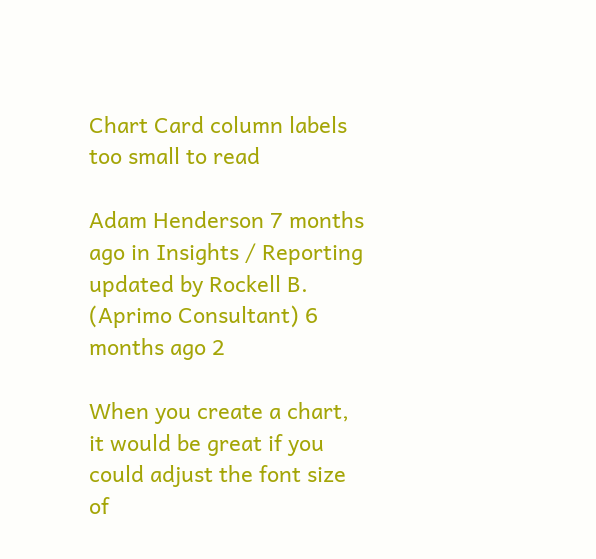Chart Card column labels too small to read

Adam Henderson 7 months ago in Insights / Reporting updated by Rockell B. (Aprimo Consultant) 6 months ago 2

When you create a chart, it would be great if you could adjust the font size of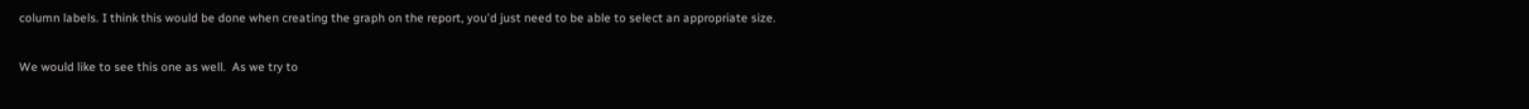column labels. I think this would be done when creating the graph on the report, you'd just need to be able to select an appropriate size.

We would like to see this one as well.  As we try to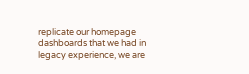replicate our homepage dashboards that we had in legacy experience, we are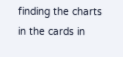finding the charts in the cards in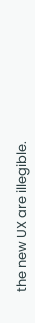the new UX are illegible.